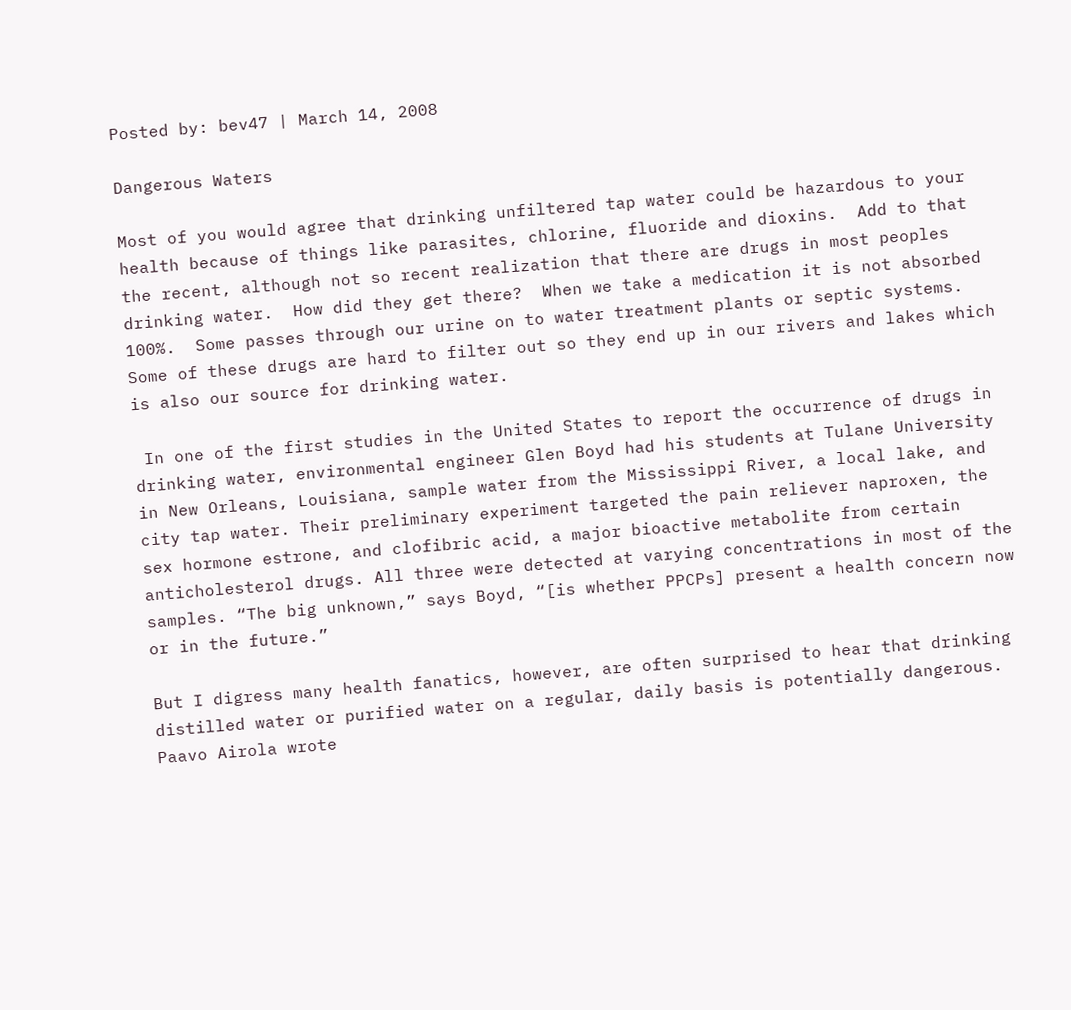Posted by: bev47 | March 14, 2008

Dangerous Waters

Most of you would agree that drinking unfiltered tap water could be hazardous to your health because of things like parasites, chlorine, fluoride and dioxins.  Add to that the recent, although not so recent realization that there are drugs in most peoples drinking water.  How did they get there?  When we take a medication it is not absorbed 100%.  Some passes through our urine on to water treatment plants or septic systems.  Some of these drugs are hard to filter out so they end up in our rivers and lakes which is also our source for drinking water.

 In one of the first studies in the United States to report the occurrence of drugs in drinking water, environmental engineer Glen Boyd had his students at Tulane University in New Orleans, Louisiana, sample water from the Mississippi River, a local lake, and city tap water. Their preliminary experiment targeted the pain reliever naproxen, the sex hormone estrone, and clofibric acid, a major bioactive metabolite from certain anticholesterol drugs. All three were detected at varying concentrations in most of the samples. “The big unknown,” says Boyd, “[is whether PPCPs] present a health concern now or in the future.”

But I digress many health fanatics, however, are often surprised to hear that drinking distilled water or purified water on a regular, daily basis is potentially dangerous. Paavo Airola wrote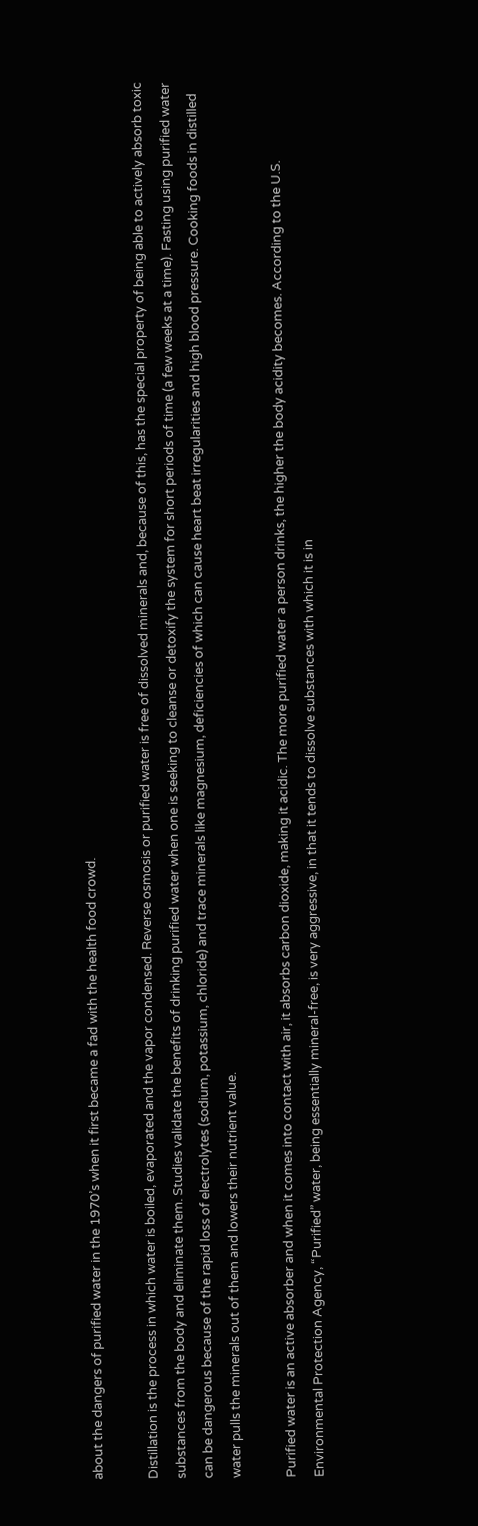about the dangers of purified water in the 1970’s when it first became a fad with the health food crowd.

Distillation is the process in which water is boiled, evaporated and the vapor condensed. Reverse osmosis or purified water is free of dissolved minerals and, because of this, has the special property of being able to actively absorb toxic substances from the body and eliminate them. Studies validate the benefits of drinking purified water when one is seeking to cleanse or detoxify the system for short periods of time (a few weeks at a time). Fasting using purified water can be dangerous because of the rapid loss of electrolytes (sodium, potassium, chloride) and trace minerals like magnesium, deficiencies of which can cause heart beat irregularities and high blood pressure. Cooking foods in distilled water pulls the minerals out of them and lowers their nutrient value.

Purified water is an active absorber and when it comes into contact with air, it absorbs carbon dioxide, making it acidic. The more purified water a person drinks, the higher the body acidity becomes. According to the U.S. Environmental Protection Agency, “Purified” water, being essentially mineral-free, is very aggressive, in that it tends to dissolve substances with which it is in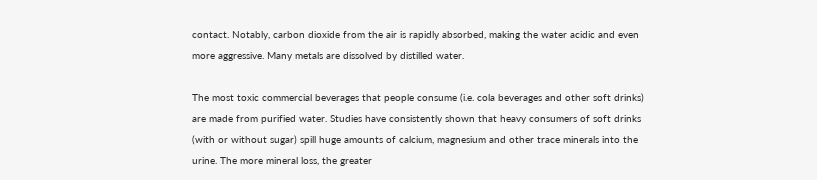contact. Notably, carbon dioxide from the air is rapidly absorbed, making the water acidic and even more aggressive. Many metals are dissolved by distilled water.

The most toxic commercial beverages that people consume (i.e. cola beverages and other soft drinks) are made from purified water. Studies have consistently shown that heavy consumers of soft drinks (with or without sugar) spill huge amounts of calcium, magnesium and other trace minerals into the urine. The more mineral loss, the greater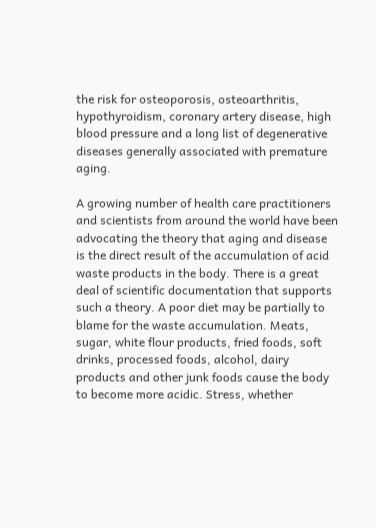the risk for osteoporosis, osteoarthritis, hypothyroidism, coronary artery disease, high blood pressure and a long list of degenerative diseases generally associated with premature aging.

A growing number of health care practitioners and scientists from around the world have been advocating the theory that aging and disease is the direct result of the accumulation of acid waste products in the body. There is a great deal of scientific documentation that supports such a theory. A poor diet may be partially to blame for the waste accumulation. Meats, sugar, white flour products, fried foods, soft drinks, processed foods, alcohol, dairy products and other junk foods cause the body to become more acidic. Stress, whether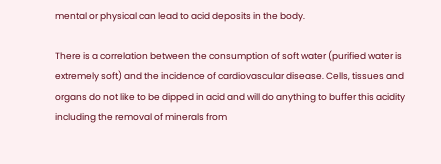mental or physical can lead to acid deposits in the body.

There is a correlation between the consumption of soft water (purified water is extremely soft) and the incidence of cardiovascular disease. Cells, tissues and organs do not like to be dipped in acid and will do anything to buffer this acidity including the removal of minerals from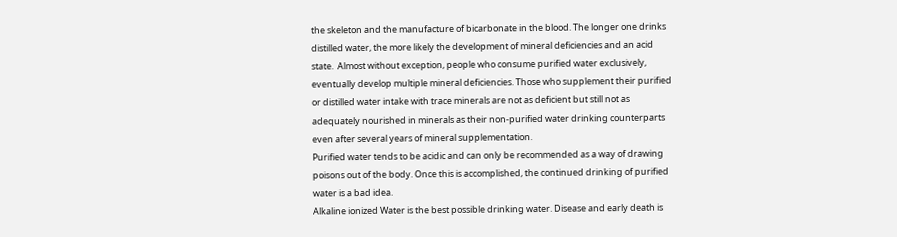the skeleton and the manufacture of bicarbonate in the blood. The longer one drinks distilled water, the more likely the development of mineral deficiencies and an acid state.  Almost without exception, people who consume purified water exclusively, eventually develop multiple mineral deficiencies. Those who supplement their purified or distilled water intake with trace minerals are not as deficient but still not as adequately nourished in minerals as their non-purified water drinking counterparts even after several years of mineral supplementation.
Purified water tends to be acidic and can only be recommended as a way of drawing poisons out of the body. Once this is accomplished, the continued drinking of purified water is a bad idea.
Alkaline ionized Water is the best possible drinking water. Disease and early death is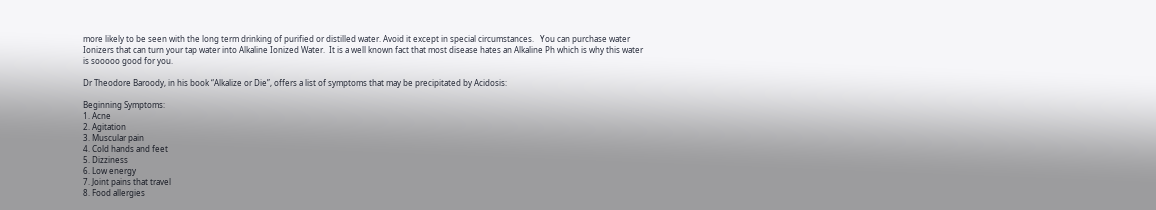more likely to be seen with the long term drinking of purified or distilled water. Avoid it except in special circumstances.   You can purchase water Ionizers that can turn your tap water into Alkaline Ionized Water.  It is a well known fact that most disease hates an Alkaline Ph which is why this water is sooooo good for you.

Dr Theodore Baroody, in his book “Alkalize or Die”, offers a list of symptoms that may be precipitated by Acidosis:

Beginning Symptoms:
1. Acne
2. Agitation
3. Muscular pain
4. Cold hands and feet
5. Dizziness
6. Low energy
7. Joint pains that travel
8. Food allergies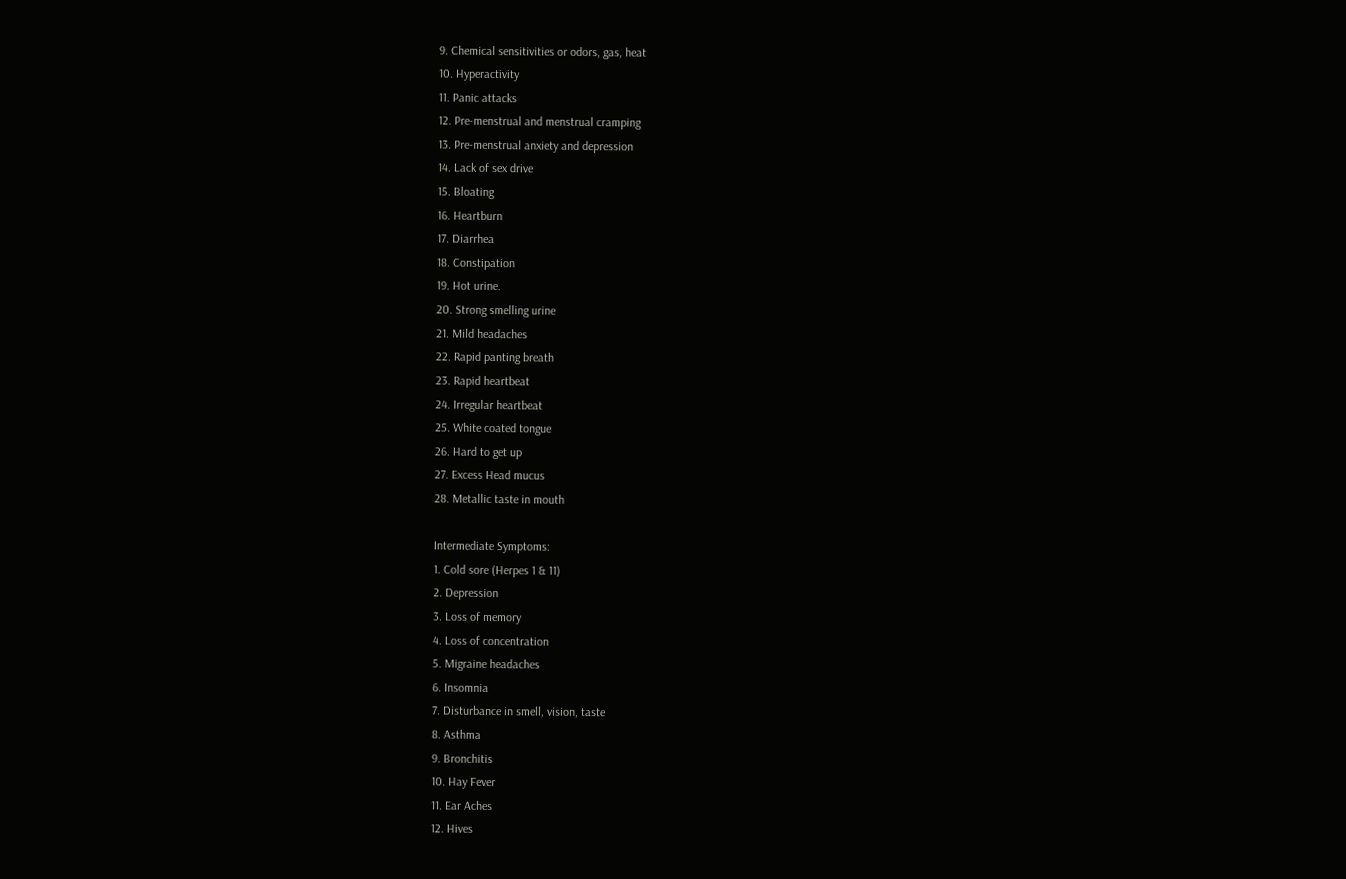9. Chemical sensitivities or odors, gas, heat
10. Hyperactivity
11. Panic attacks
12. Pre-menstrual and menstrual cramping
13. Pre-menstrual anxiety and depression
14. Lack of sex drive
15. Bloating
16. Heartburn
17. Diarrhea
18. Constipation
19. Hot urine.
20. Strong smelling urine
21. Mild headaches
22. Rapid panting breath
23. Rapid heartbeat
24. Irregular heartbeat
25. White coated tongue
26. Hard to get up
27. Excess Head mucus
28. Metallic taste in mouth

Intermediate Symptoms:
1. Cold sore (Herpes 1 & 11)
2. Depression
3. Loss of memory
4. Loss of concentration
5. Migraine headaches
6. Insomnia
7. Disturbance in smell, vision, taste
8. Asthma
9. Bronchitis
10. Hay Fever
11. Ear Aches
12. Hives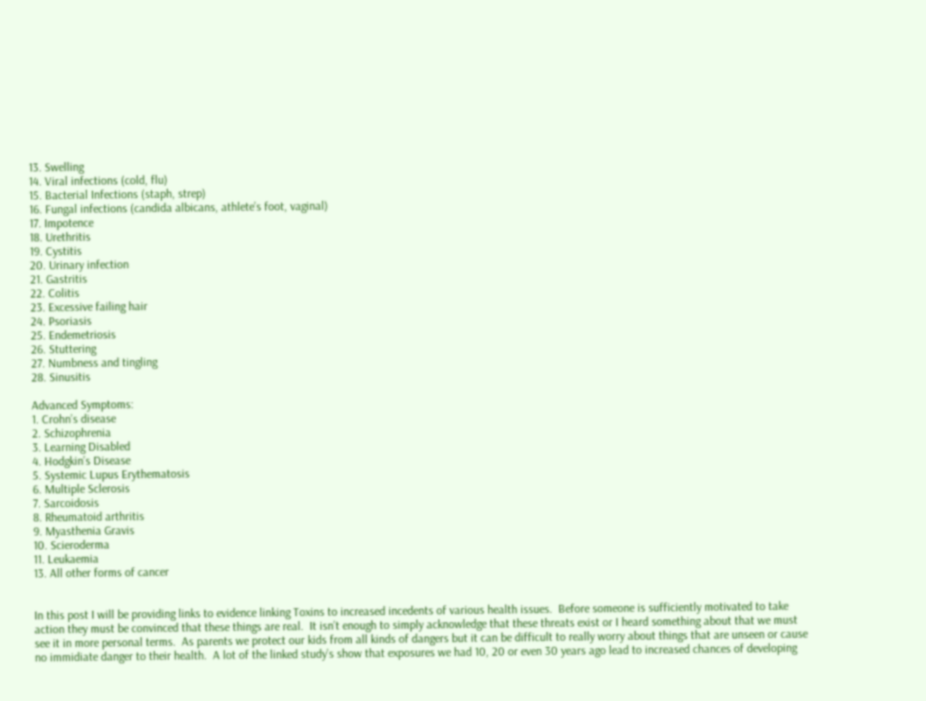13. Swelling
14. Viral infections (cold, flu)
15. Bacterial Infections (staph, strep)
16. Fungal infections (candida albicans, athlete’s foot, vaginal)
17. Impotence
18. Urethritis
19. Cystitis
20. Urinary infection
21. Gastritis
22. Colitis
23. Excessive failing hair
24. Psoriasis
25. Endemetriosis
26. Stuttering
27. Numbness and tingling
28. Sinusitis

Advanced Symptoms:
1. Crohn’s disease
2. Schizophrenia
3. Learning Disabled
4. Hodgkin’s Disease
5. Systemic Lupus Erythematosis
6. Multiple Sclerosis
7. Sarcoidosis
8. Rheumatoid arthritis
9. Myasthenia Gravis
10. Scieroderma
11. Leukaemia
13. All other forms of cancer


In this post I will be providing links to evidence linking Toxins to increased incedents of various health issues.  Before someone is sufficiently motivated to take action they must be convinced that these things are real.  It isn’t enough to simply acknowledge that these threats exist or I heard something about that we must see it in more personal terms.  As parents we protect our kids from all kinds of dangers but it can be difficult to really worry about things that are unseen or cause no immidiate danger to their health.  A lot of the linked study’s show that exposures we had 10, 20 or even 30 years ago lead to increased chances of developing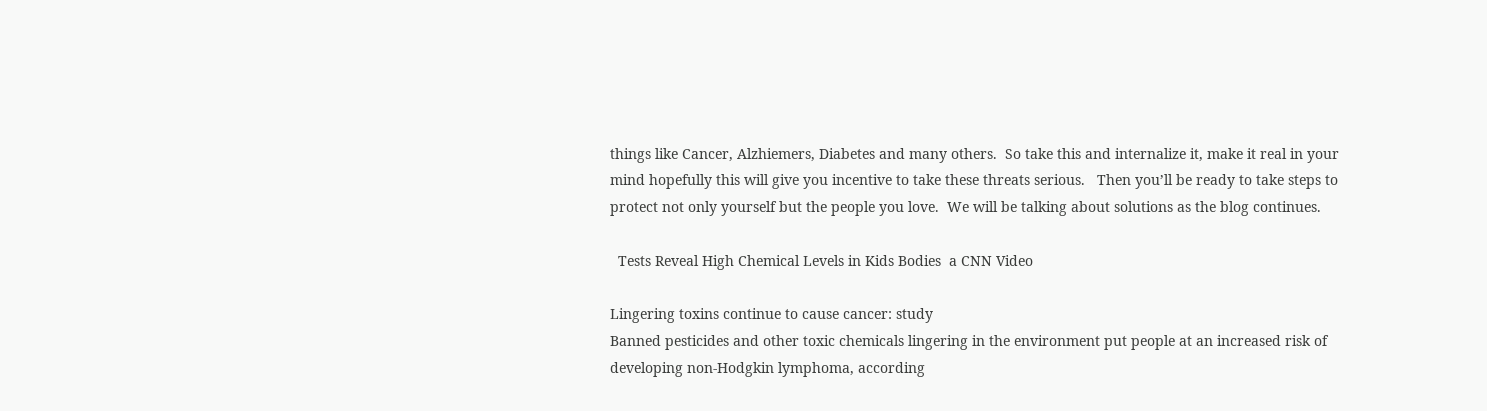things like Cancer, Alzhiemers, Diabetes and many others.  So take this and internalize it, make it real in your mind hopefully this will give you incentive to take these threats serious.   Then you’ll be ready to take steps to protect not only yourself but the people you love.  We will be talking about solutions as the blog continues.

  Tests Reveal High Chemical Levels in Kids Bodies  a CNN Video

Lingering toxins continue to cause cancer: study
Banned pesticides and other toxic chemicals lingering in the environment put people at an increased risk of developing non-Hodgkin lymphoma, according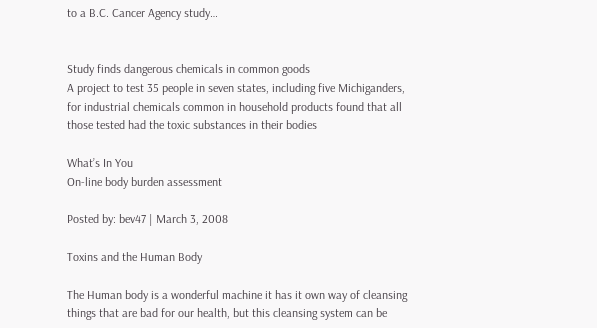to a B.C. Cancer Agency study…


Study finds dangerous chemicals in common goods
A project to test 35 people in seven states, including five Michiganders, for industrial chemicals common in household products found that all those tested had the toxic substances in their bodies

What’s In You
On-line body burden assessment

Posted by: bev47 | March 3, 2008

Toxins and the Human Body

The Human body is a wonderful machine it has it own way of cleansing things that are bad for our health, but this cleansing system can be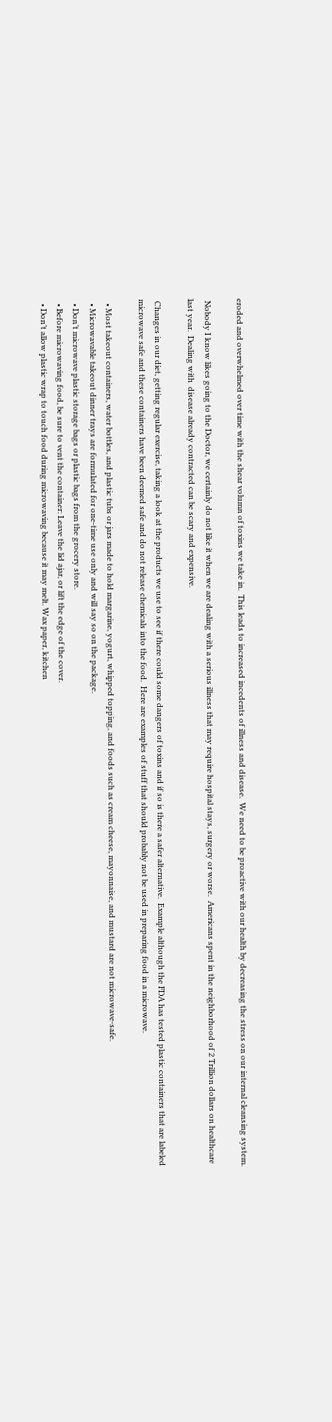eroded and overwhelmed over time with the shear volumn of toxins we take in.  This leads to increased incedents of illness and disease.  We need to be proactive with our health by decreasing the stress on our internal cleansing system.

 Nobody I know likes going to the Doctor, we certainly do not like it when we are dealing with a serious illness that may require hospital stays, surgery or worse.  Americans spent in the neighborhood of 2 Trillion dollars on healthcare last year.  Dealing with  disease already contracted can be scary and expensive.

 Changes in our diet, getting regular exercise, taking a look at the products we use to see if there could some dangers of toxins and if so is there a safer alternative.  Example although the FDA has tested plastic containers that are labeled microwave safe and these containers have been deemed safe and do not release chemicals into the food.  Here are examples of stuff that should probably not be used in preparing food in a microwave.

  • Most takeout containers, water bottles, and plastic tubs or jars made to hold margarine, yogurt, whipped topping, and foods such as cream cheese, mayonnaise, and mustard are not microwave-safe.
  • Microwavable takeout dinner trays are formulated for one-time use only and will say so on the package.
  • Don’t microwave plastic storage bags or plastic bags from the grocery store.
  • Before microwaving food, be sure to vent the container: Leave the lid ajar, or lift the edge of the cover.
  • Don’t allow plastic wrap to touch food during microwaving because it may melt. Wax paper, kitchen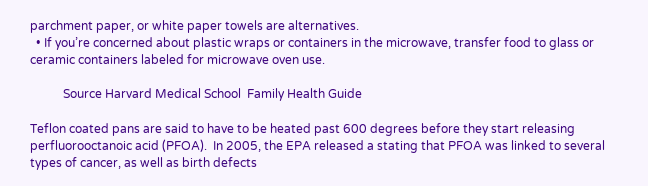parchment paper, or white paper towels are alternatives.
  • If you’re concerned about plastic wraps or containers in the microwave, transfer food to glass or ceramic containers labeled for microwave oven use.

           Source Harvard Medical School  Family Health Guide

Teflon coated pans are said to have to be heated past 600 degrees before they start releasing perfluorooctanoic acid (PFOA).  In 2005, the EPA released a stating that PFOA was linked to several types of cancer, as well as birth defects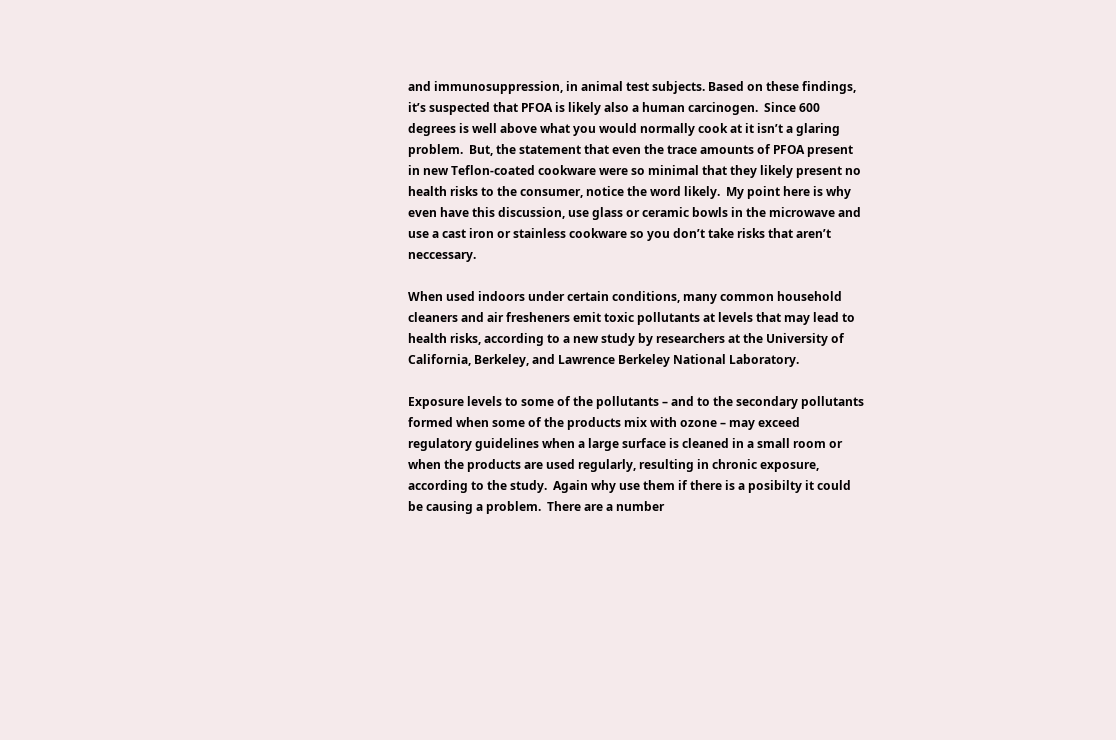and immunosuppression, in animal test subjects. Based on these findings, it’s suspected that PFOA is likely also a human carcinogen.  Since 600 degrees is well above what you would normally cook at it isn’t a glaring problem.  But, the statement that even the trace amounts of PFOA present in new Teflon-coated cookware were so minimal that they likely present no health risks to the consumer, notice the word likely.  My point here is why even have this discussion, use glass or ceramic bowls in the microwave and use a cast iron or stainless cookware so you don’t take risks that aren’t neccessary.

When used indoors under certain conditions, many common household cleaners and air fresheners emit toxic pollutants at levels that may lead to health risks, according to a new study by researchers at the University of California, Berkeley, and Lawrence Berkeley National Laboratory.

Exposure levels to some of the pollutants – and to the secondary pollutants formed when some of the products mix with ozone – may exceed regulatory guidelines when a large surface is cleaned in a small room or when the products are used regularly, resulting in chronic exposure, according to the study.  Again why use them if there is a posibilty it could be causing a problem.  There are a number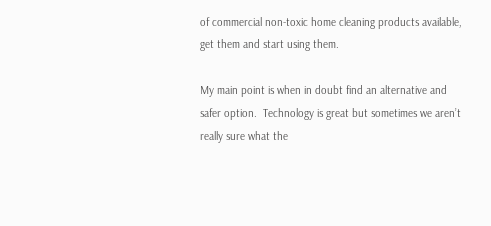of commercial non-toxic home cleaning products available, get them and start using them.

My main point is when in doubt find an alternative and safer option.  Technology is great but sometimes we aren’t really sure what the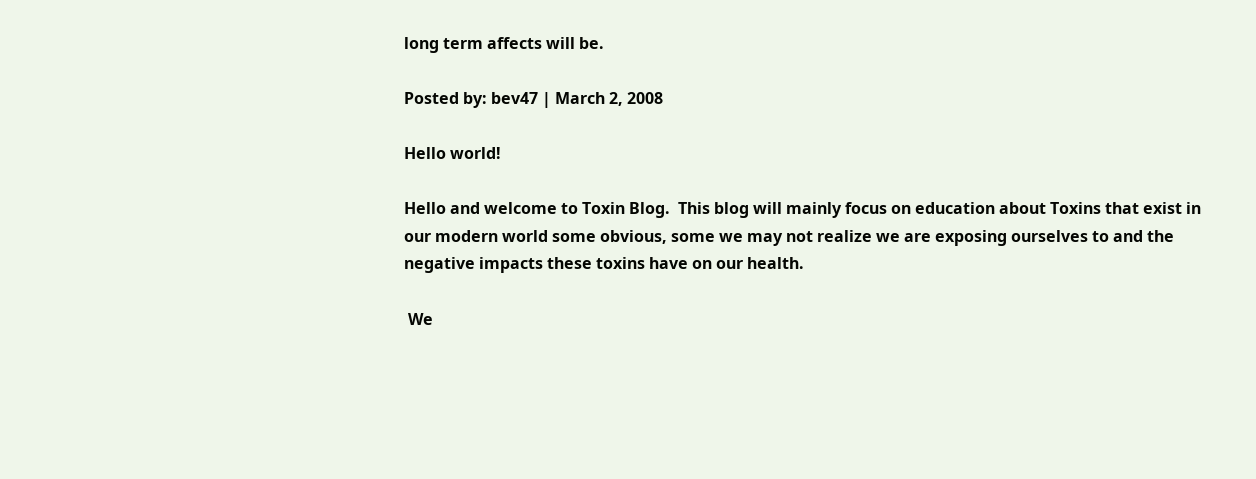long term affects will be.

Posted by: bev47 | March 2, 2008

Hello world!

Hello and welcome to Toxin Blog.  This blog will mainly focus on education about Toxins that exist in our modern world some obvious, some we may not realize we are exposing ourselves to and the negative impacts these toxins have on our health.

 We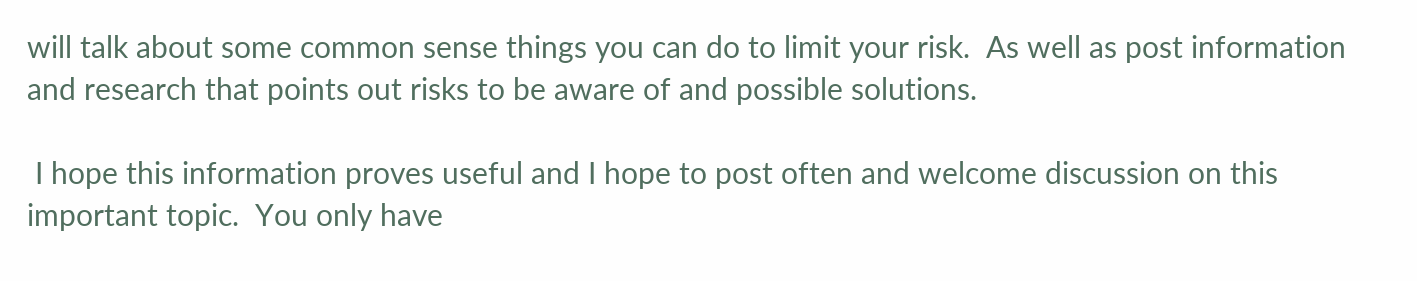will talk about some common sense things you can do to limit your risk.  As well as post information and research that points out risks to be aware of and possible solutions.

 I hope this information proves useful and I hope to post often and welcome discussion on this important topic.  You only have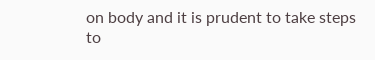on body and it is prudent to take steps to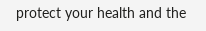protect your health and the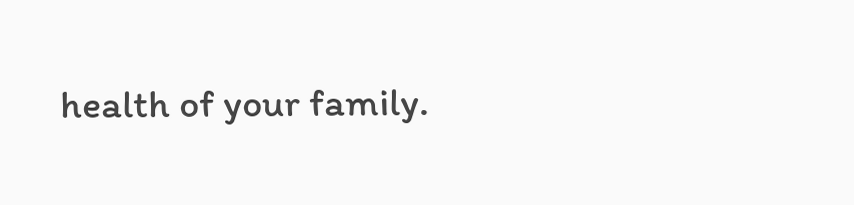health of your family.